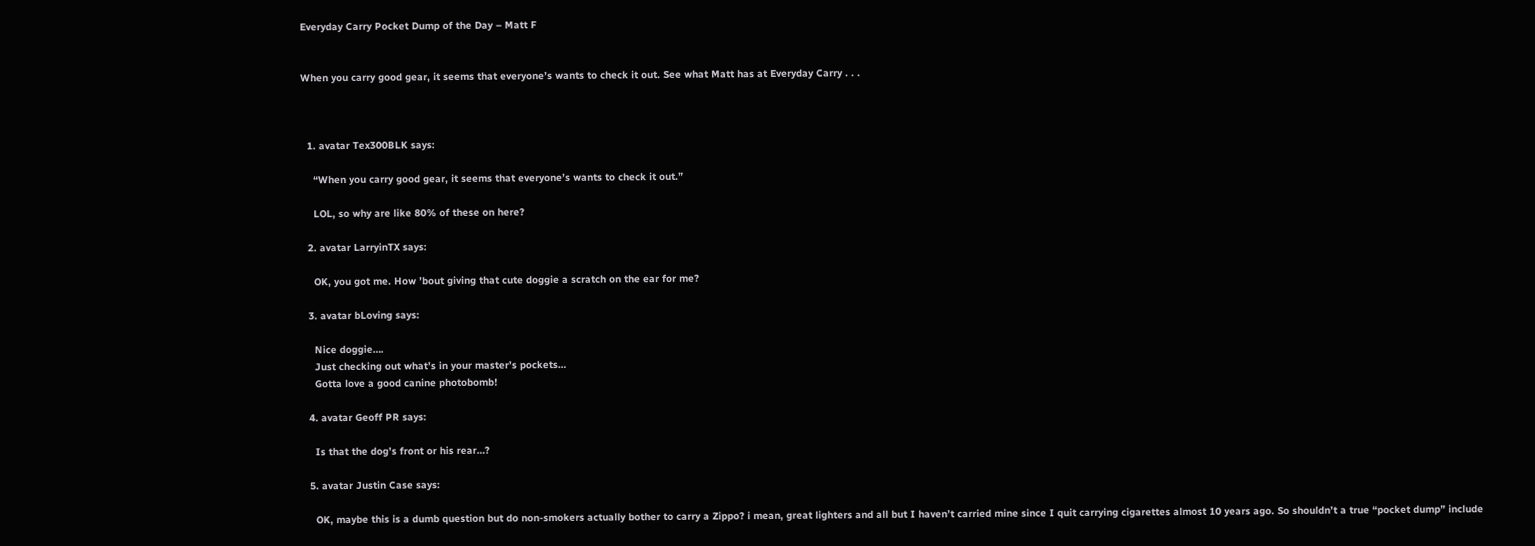Everyday Carry Pocket Dump of the Day – Matt F


When you carry good gear, it seems that everyone’s wants to check it out. See what Matt has at Everyday Carry . . .



  1. avatar Tex300BLK says:

    “When you carry good gear, it seems that everyone’s wants to check it out.”

    LOL, so why are like 80% of these on here?

  2. avatar LarryinTX says:

    OK, you got me. How ’bout giving that cute doggie a scratch on the ear for me?

  3. avatar bLoving says:

    Nice doggie….
    Just checking out what’s in your master’s pockets…
    Gotta love a good canine photobomb!

  4. avatar Geoff PR says:

    Is that the dog’s front or his rear…?

  5. avatar Justin Case says:

    OK, maybe this is a dumb question but do non-smokers actually bother to carry a Zippo? i mean, great lighters and all but I haven’t carried mine since I quit carrying cigarettes almost 10 years ago. So shouldn’t a true “pocket dump” include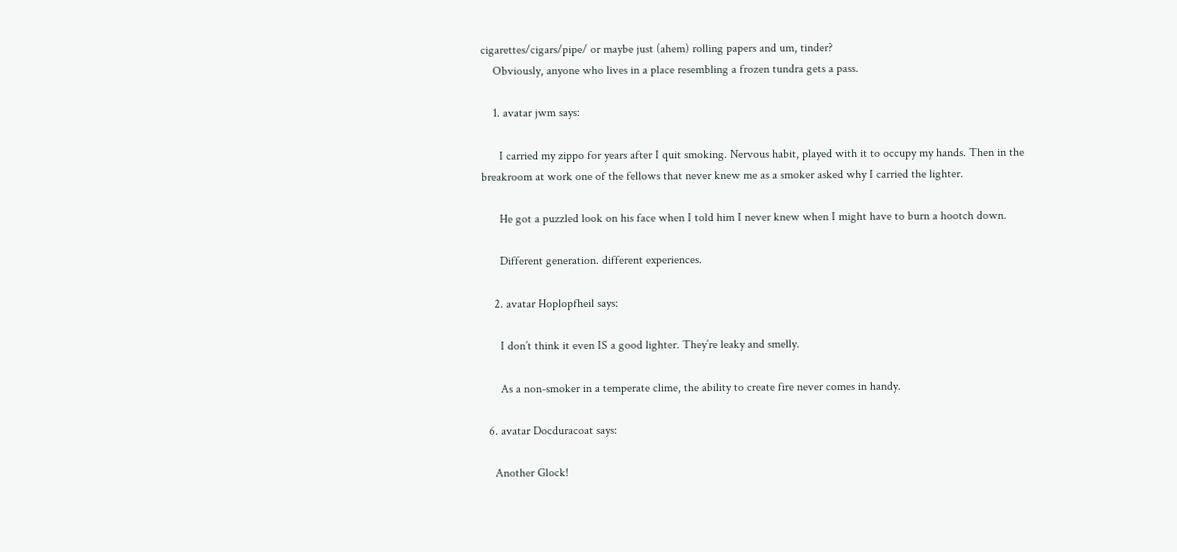cigarettes/cigars/pipe/ or maybe just (ahem) rolling papers and um, tinder?
    Obviously, anyone who lives in a place resembling a frozen tundra gets a pass.

    1. avatar jwm says:

      I carried my zippo for years after I quit smoking. Nervous habit, played with it to occupy my hands. Then in the breakroom at work one of the fellows that never knew me as a smoker asked why I carried the lighter.

      He got a puzzled look on his face when I told him I never knew when I might have to burn a hootch down.

      Different generation. different experiences.

    2. avatar Hoplopfheil says:

      I don’t think it even IS a good lighter. They’re leaky and smelly.

      As a non-smoker in a temperate clime, the ability to create fire never comes in handy.

  6. avatar Docduracoat says:

    Another Glock!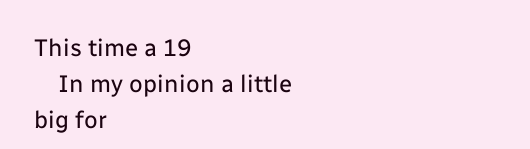This time a 19
    In my opinion a little big for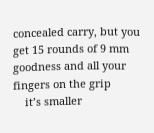concealed carry, but you get 15 rounds of 9 mm goodness and all your fingers on the grip
    it’s smaller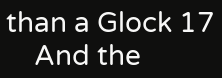than a Glock 17
    And the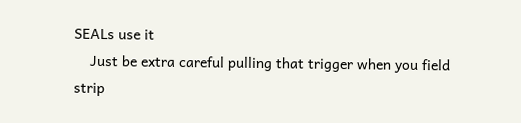SEALs use it
    Just be extra careful pulling that trigger when you field strip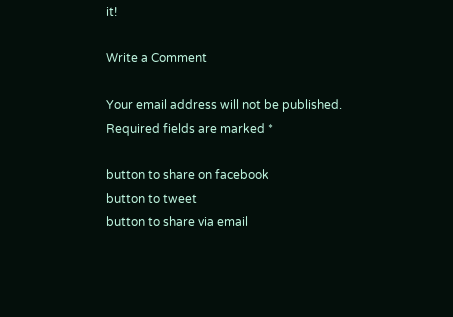it!

Write a Comment

Your email address will not be published. Required fields are marked *

button to share on facebook
button to tweet
button to share via email